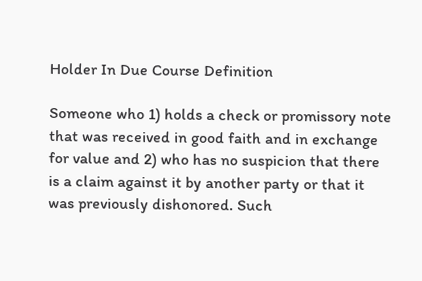Holder In Due Course Definition

Someone who 1) holds a check or promissory note that was received in good faith and in exchange for value and 2) who has no suspicion that there is a claim against it by another party or that it was previously dishonored. Such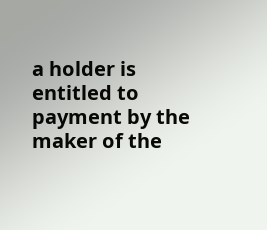a holder is entitled to payment by the maker of the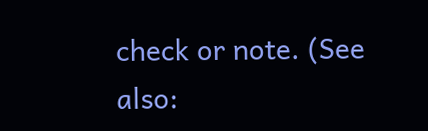check or note. (See also: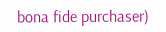bona fide purchaser)